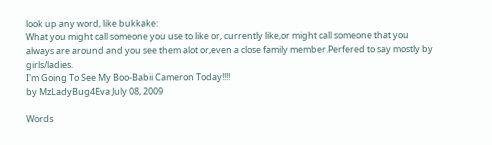look up any word, like bukkake:
What you might call someone you use to like or, currently like,or might call someone that you always are around and you see them alot or,even a close family member.Perfered to say mostly by girls/ladies.
I'm Going To See My Boo-Babii Cameron Today!!!!
by MzLadyBug4Eva July 08, 2009

Words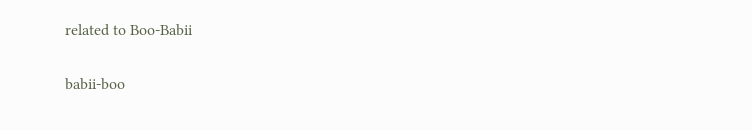related to Boo-Babii

babii-boo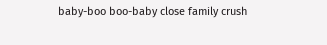baby-boo boo-baby close family crush